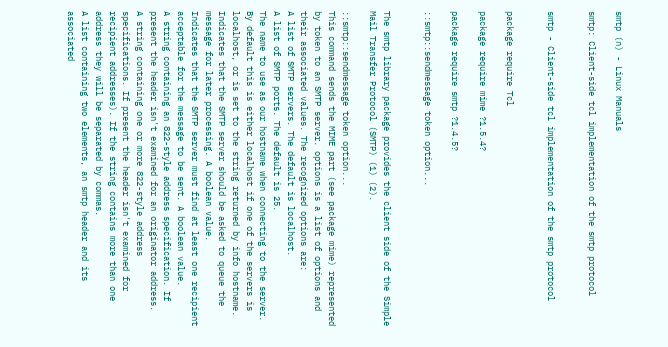smtp (n) - Linux Manuals

smtp: Client-side tcl implementation of the smtp protocol


smtp - Client-side tcl implementation of the smtp protocol


package require Tcl

package require mime ?1.5.4?

package require smtp ?1.4.5?

::smtp::sendmessage token option...


The smtp library package provides the client side of the Simple Mail Transfer Protocol (SMTP) (1) (2).

::smtp::sendmessage token option...
This command sends the MIME part (see package mime) represented by token to an SMTP server. options is a list of options and their associated values. The recognized options are:
A list of SMTP servers. The default is localhost.
A list of SMTP ports. The default is 25.
The name to use as our hostname when connecting to the server. By default this is either localhost if one of the servers is localhost, or is set to the string returned by info hostname.
Indicates that the SMTP server should be asked to queue the message for later processing. A boolean value.
Indicates that the SMTP server must find at least one recipient acceptable for the message to be sent. A boolean value.
A string containing an 822-style address specification. If present the header isn't examined for an originator address.
A string containing one or more 822-style address specifications. If present the header isn't examined for recipient addresses). If the string contains more than one address they will be separated by commas.
A list containing two elements, an smtp header and its associated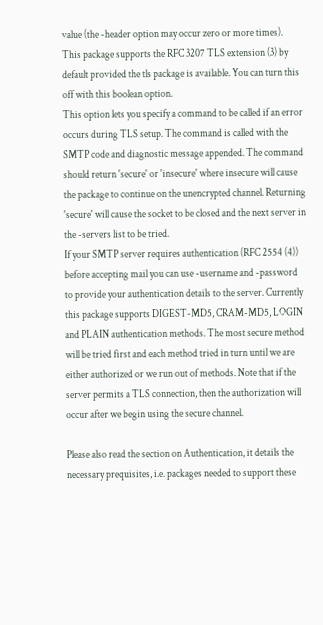value (the -header option may occur zero or more times).
This package supports the RFC 3207 TLS extension (3) by default provided the tls package is available. You can turn this off with this boolean option.
This option lets you specify a command to be called if an error occurs during TLS setup. The command is called with the SMTP code and diagnostic message appended. The command should return 'secure' or 'insecure' where insecure will cause the package to continue on the unencrypted channel. Returning 'secure' will cause the socket to be closed and the next server in the -servers list to be tried.
If your SMTP server requires authentication (RFC 2554 (4)) before accepting mail you can use -username and -password to provide your authentication details to the server. Currently this package supports DIGEST-MD5, CRAM-MD5, LOGIN and PLAIN authentication methods. The most secure method will be tried first and each method tried in turn until we are either authorized or we run out of methods. Note that if the server permits a TLS connection, then the authorization will occur after we begin using the secure channel.

Please also read the section on Authentication, it details the necessary prequisites, i.e. packages needed to support these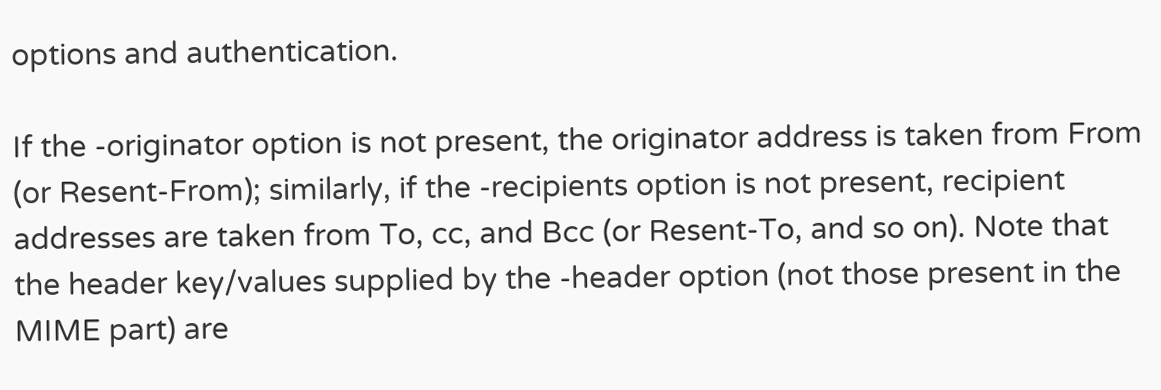options and authentication.

If the -originator option is not present, the originator address is taken from From (or Resent-From); similarly, if the -recipients option is not present, recipient addresses are taken from To, cc, and Bcc (or Resent-To, and so on). Note that the header key/values supplied by the -header option (not those present in the MIME part) are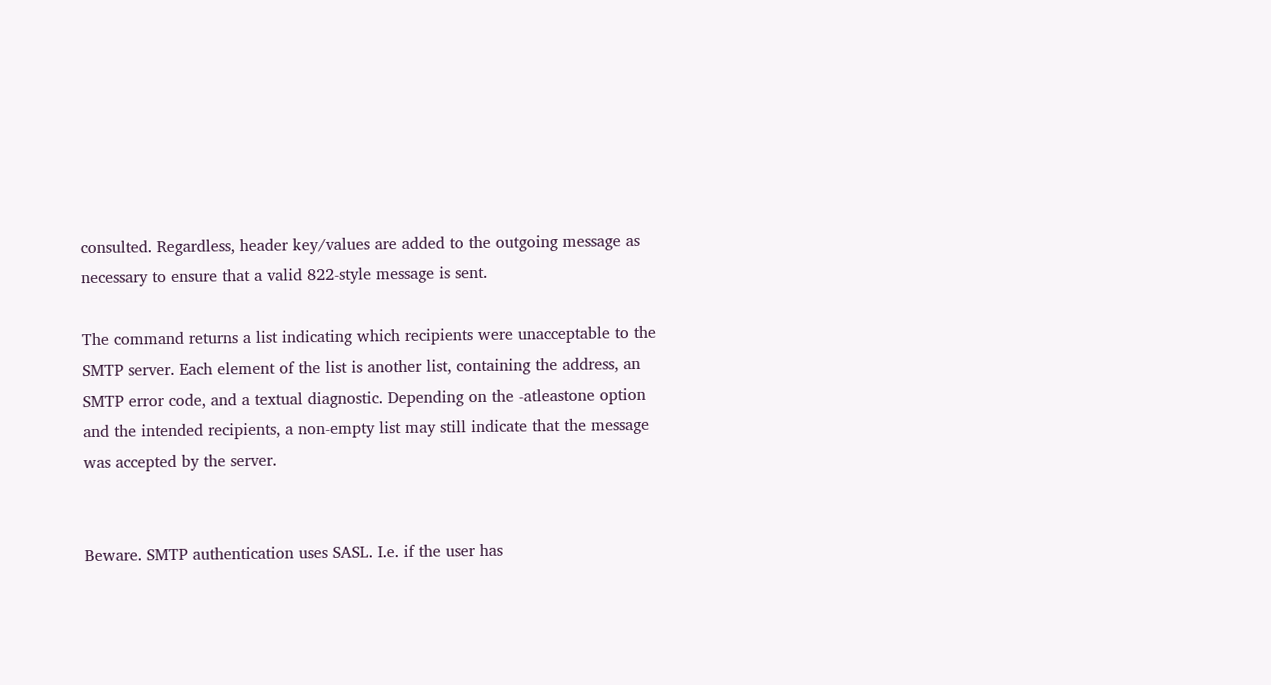consulted. Regardless, header key/values are added to the outgoing message as necessary to ensure that a valid 822-style message is sent.

The command returns a list indicating which recipients were unacceptable to the SMTP server. Each element of the list is another list, containing the address, an SMTP error code, and a textual diagnostic. Depending on the -atleastone option and the intended recipients, a non-empty list may still indicate that the message was accepted by the server.


Beware. SMTP authentication uses SASL. I.e. if the user has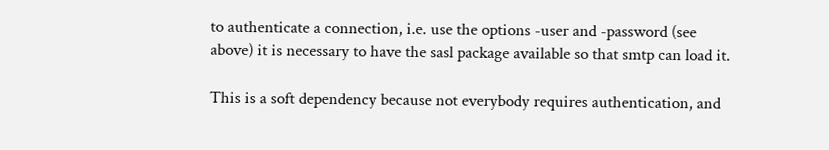to authenticate a connection, i.e. use the options -user and -password (see above) it is necessary to have the sasl package available so that smtp can load it.

This is a soft dependency because not everybody requires authentication, and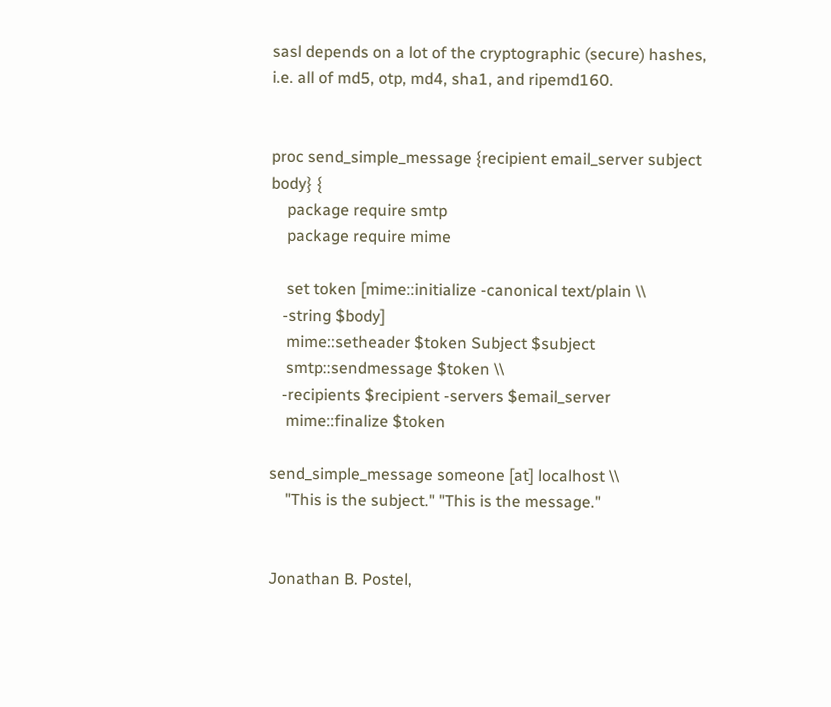sasl depends on a lot of the cryptographic (secure) hashes, i.e. all of md5, otp, md4, sha1, and ripemd160.


proc send_simple_message {recipient email_server subject body} {
    package require smtp
    package require mime

    set token [mime::initialize -canonical text/plain \\
   -string $body]
    mime::setheader $token Subject $subject
    smtp::sendmessage $token \\
   -recipients $recipient -servers $email_server
    mime::finalize $token

send_simple_message someone [at] localhost \\
    "This is the subject." "This is the message."


Jonathan B. Postel,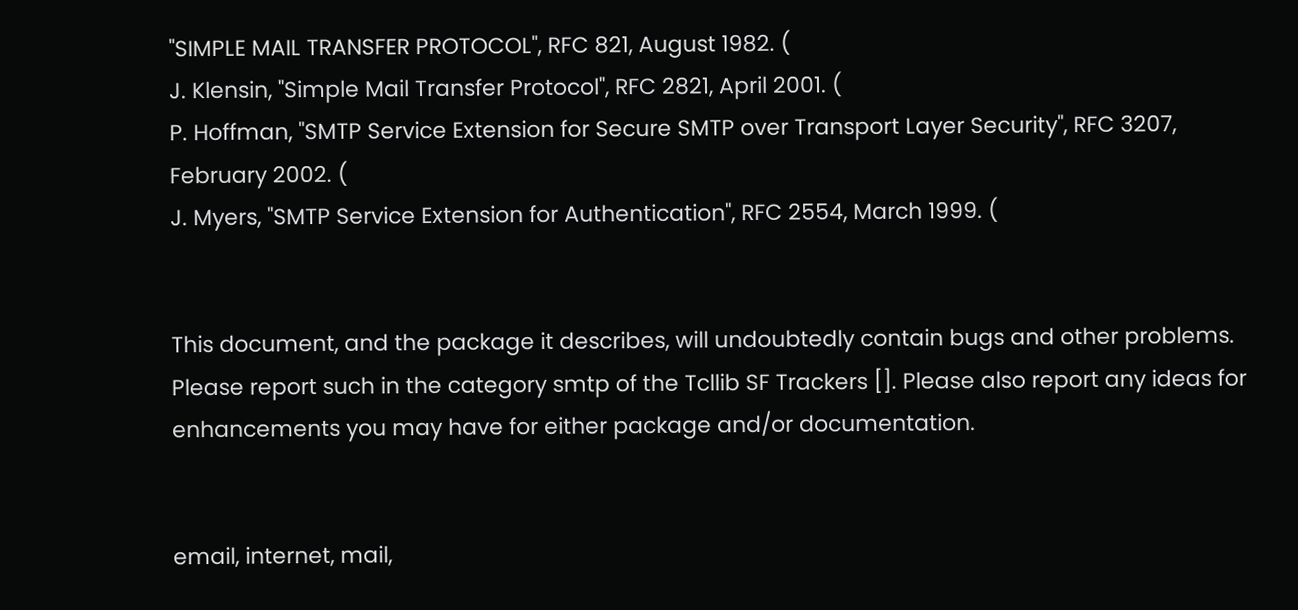"SIMPLE MAIL TRANSFER PROTOCOL", RFC 821, August 1982. (
J. Klensin, "Simple Mail Transfer Protocol", RFC 2821, April 2001. (
P. Hoffman, "SMTP Service Extension for Secure SMTP over Transport Layer Security", RFC 3207, February 2002. (
J. Myers, "SMTP Service Extension for Authentication", RFC 2554, March 1999. (


This document, and the package it describes, will undoubtedly contain bugs and other problems. Please report such in the category smtp of the Tcllib SF Trackers []. Please also report any ideas for enhancements you may have for either package and/or documentation.


email, internet, mail,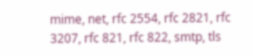mime, net, rfc 2554, rfc 2821, rfc 3207, rfc 821, rfc 822, smtp, tls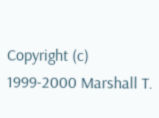Copyright (c) 1999-2000 Marshall T.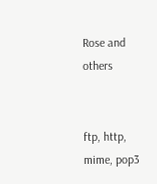Rose and others


ftp, http, mime, pop3